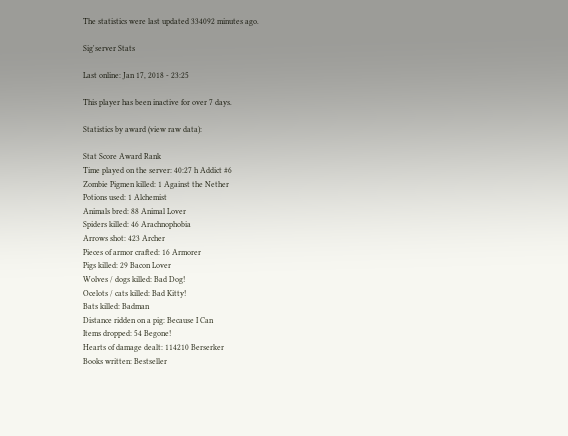The statistics were last updated 334092 minutes ago.

Sig'server Stats

Last online: Jan 17, 2018 - 23:25

This player has been inactive for over 7 days.

Statistics by award (view raw data):

Stat Score Award Rank
Time played on the server: 40:27 h Addict #6
Zombie Pigmen killed: 1 Against the Nether
Potions used: 1 Alchemist
Animals bred: 88 Animal Lover
Spiders killed: 46 Arachnophobia
Arrows shot: 423 Archer
Pieces of armor crafted: 16 Armorer
Pigs killed: 29 Bacon Lover
Wolves / dogs killed: Bad Dog!
Ocelots / cats killed: Bad Kitty!
Bats killed: Badman
Distance ridden on a pig: Because I Can
Items dropped: 54 Begone!
Hearts of damage dealt: 114210 Berserker
Books written: Bestseller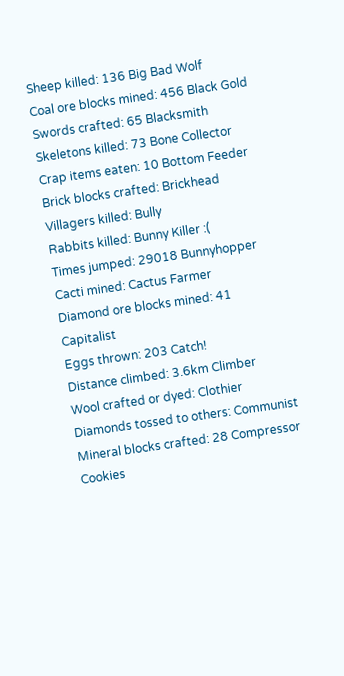Sheep killed: 136 Big Bad Wolf
Coal ore blocks mined: 456 Black Gold
Swords crafted: 65 Blacksmith
Skeletons killed: 73 Bone Collector
Crap items eaten: 10 Bottom Feeder
Brick blocks crafted: Brickhead
Villagers killed: Bully
Rabbits killed: Bunny Killer :(
Times jumped: 29018 Bunnyhopper
Cacti mined: Cactus Farmer
Diamond ore blocks mined: 41 Capitalist
Eggs thrown: 203 Catch!
Distance climbed: 3.6km Climber
Wool crafted or dyed: Clothier
Diamonds tossed to others: Communist
Mineral blocks crafted: 28 Compressor
Cookies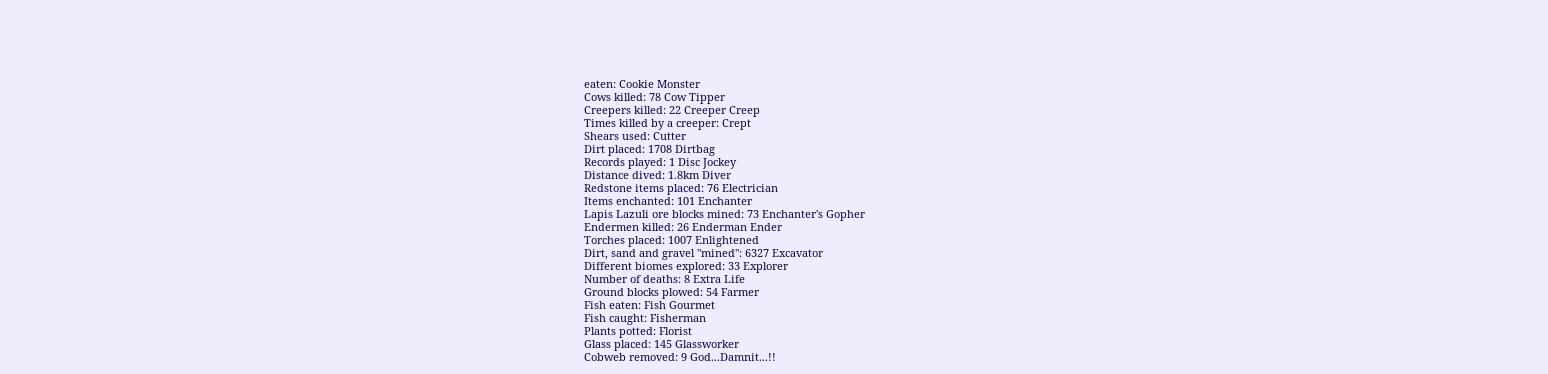eaten: Cookie Monster
Cows killed: 78 Cow Tipper
Creepers killed: 22 Creeper Creep
Times killed by a creeper: Crept
Shears used: Cutter
Dirt placed: 1708 Dirtbag
Records played: 1 Disc Jockey
Distance dived: 1.8km Diver
Redstone items placed: 76 Electrician
Items enchanted: 101 Enchanter
Lapis Lazuli ore blocks mined: 73 Enchanter's Gopher
Endermen killed: 26 Enderman Ender
Torches placed: 1007 Enlightened
Dirt, sand and gravel "mined": 6327 Excavator
Different biomes explored: 33 Explorer
Number of deaths: 8 Extra Life
Ground blocks plowed: 54 Farmer
Fish eaten: Fish Gourmet
Fish caught: Fisherman
Plants potted: Florist
Glass placed: 145 Glassworker
Cobweb removed: 9 God...Damnit...!!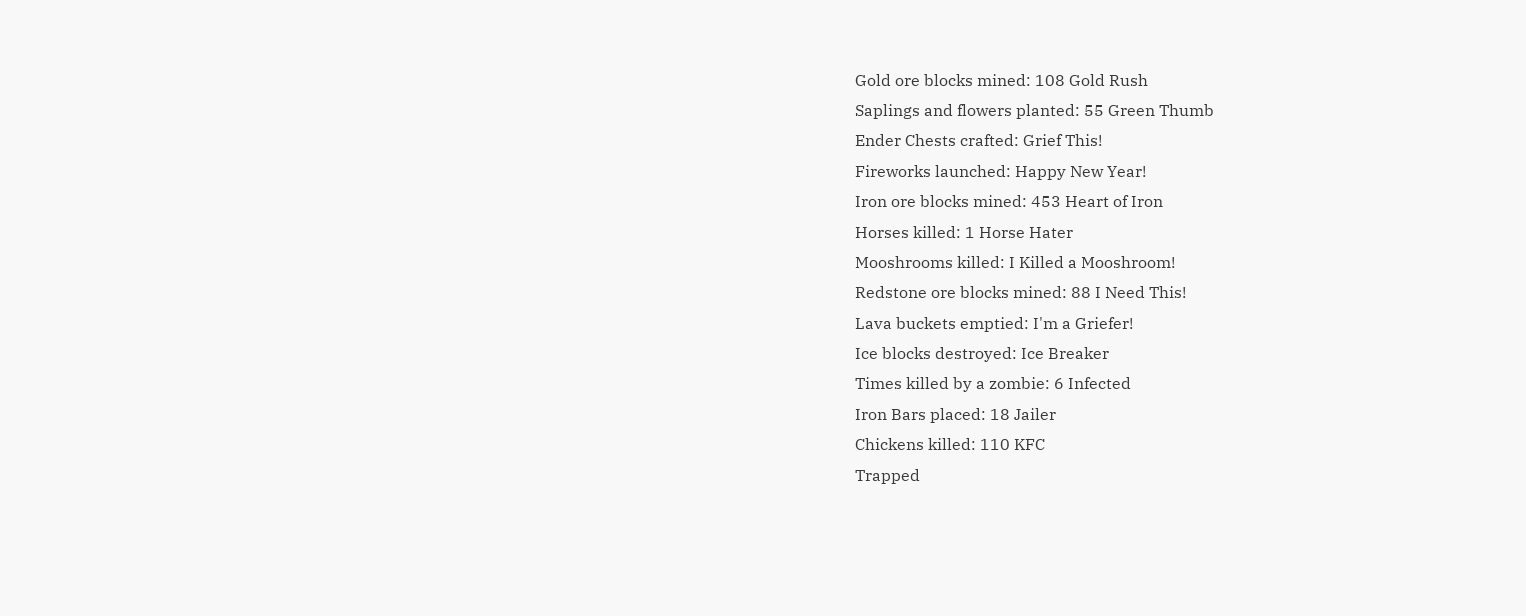Gold ore blocks mined: 108 Gold Rush
Saplings and flowers planted: 55 Green Thumb
Ender Chests crafted: Grief This!
Fireworks launched: Happy New Year!
Iron ore blocks mined: 453 Heart of Iron
Horses killed: 1 Horse Hater
Mooshrooms killed: I Killed a Mooshroom!
Redstone ore blocks mined: 88 I Need This!
Lava buckets emptied: I'm a Griefer!
Ice blocks destroyed: Ice Breaker
Times killed by a zombie: 6 Infected
Iron Bars placed: 18 Jailer
Chickens killed: 110 KFC
Trapped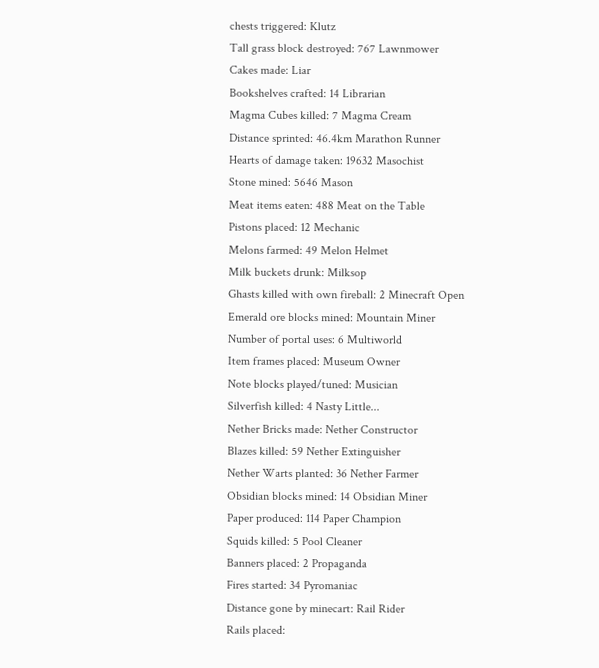chests triggered: Klutz
Tall grass block destroyed: 767 Lawnmower
Cakes made: Liar
Bookshelves crafted: 14 Librarian
Magma Cubes killed: 7 Magma Cream
Distance sprinted: 46.4km Marathon Runner
Hearts of damage taken: 19632 Masochist
Stone mined: 5646 Mason
Meat items eaten: 488 Meat on the Table
Pistons placed: 12 Mechanic
Melons farmed: 49 Melon Helmet
Milk buckets drunk: Milksop
Ghasts killed with own fireball: 2 Minecraft Open
Emerald ore blocks mined: Mountain Miner
Number of portal uses: 6 Multiworld
Item frames placed: Museum Owner
Note blocks played/tuned: Musician
Silverfish killed: 4 Nasty Little...
Nether Bricks made: Nether Constructor
Blazes killed: 59 Nether Extinguisher
Nether Warts planted: 36 Nether Farmer
Obsidian blocks mined: 14 Obsidian Miner
Paper produced: 114 Paper Champion
Squids killed: 5 Pool Cleaner
Banners placed: 2 Propaganda
Fires started: 34 Pyromaniac
Distance gone by minecart: Rail Rider
Rails placed: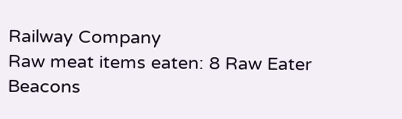Railway Company
Raw meat items eaten: 8 Raw Eater
Beacons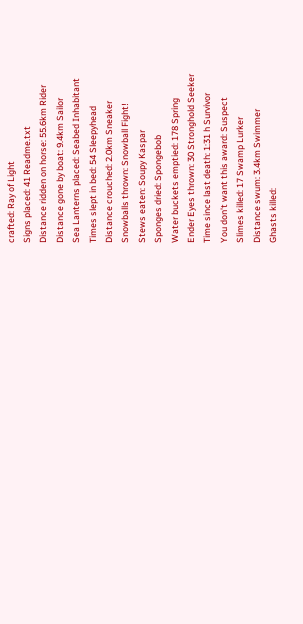crafted: Ray of Light
Signs placed: 41 Readme.txt
Distance ridden on horse: 55.6km Rider
Distance gone by boat: 9.4km Sailor
Sea Lanterns placed: Seabed Inhabitant
Times slept in bed: 54 Sleepyhead
Distance crouched: 2.0km Sneaker
Snowballs thrown: Snowball Fight!
Stews eaten: Soupy Kaspar
Sponges dried: Spongebob
Water buckets emptied: 178 Spring
Ender Eyes thrown: 30 Stronghold Seeker
Time since last death: 1:31 h Survivor
You don't want this award: Suspect
Slimes killed: 17 Swamp Lurker
Distance swum: 3.4km Swimmer
Ghasts killed: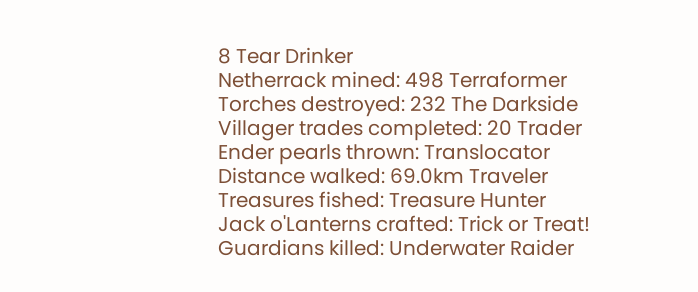8 Tear Drinker
Netherrack mined: 498 Terraformer
Torches destroyed: 232 The Darkside
Villager trades completed: 20 Trader
Ender pearls thrown: Translocator
Distance walked: 69.0km Traveler
Treasures fished: Treasure Hunter
Jack o'Lanterns crafted: Trick or Treat!
Guardians killed: Underwater Raider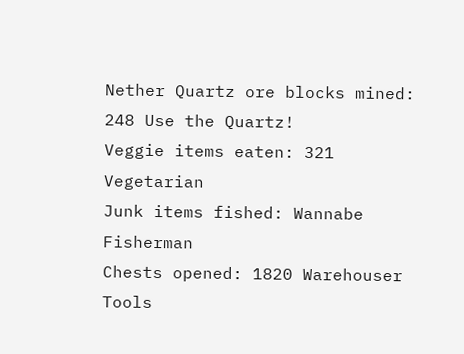Nether Quartz ore blocks mined: 248 Use the Quartz!
Veggie items eaten: 321 Vegetarian
Junk items fished: Wannabe Fisherman
Chests opened: 1820 Warehouser
Tools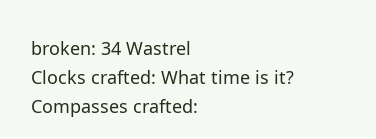broken: 34 Wastrel
Clocks crafted: What time is it?
Compasses crafted: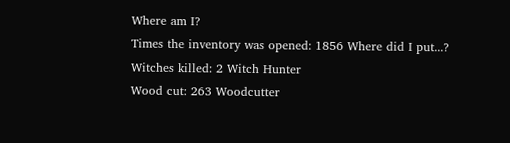Where am I?
Times the inventory was opened: 1856 Where did I put...?
Witches killed: 2 Witch Hunter
Wood cut: 263 Woodcutter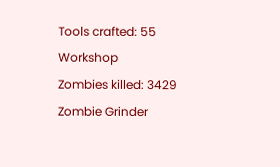Tools crafted: 55 Workshop
Zombies killed: 3429 Zombie Grinder